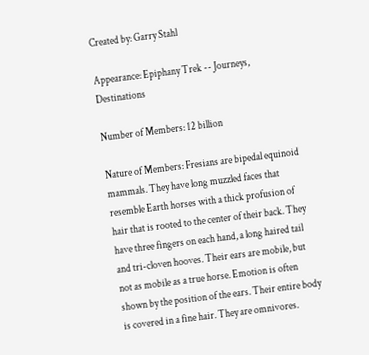Created by: Garry Stahl

Appearance: Epiphany Trek -- Journeys, Destinations

Number of Members: 12 billion

Nature of Members: Fresians are bipedal equinoid mammals. They have long muzzled faces that resemble Earth horses with a thick profusion of hair that is rooted to the center of their back. They have three fingers on each hand, a long haired tail and tri-cloven hooves. Their ears are mobile, but not as mobile as a true horse. Emotion is often shown by the position of the ears. Their entire body is covered in a fine hair. They are omnivores.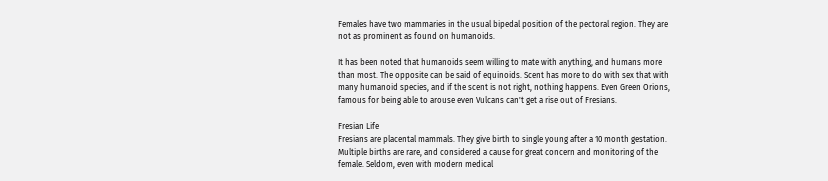Females have two mammaries in the usual bipedal position of the pectoral region. They are not as prominent as found on humanoids.

It has been noted that humanoids seem willing to mate with anything, and humans more than most. The opposite can be said of equinoids. Scent has more to do with sex that with many humanoid species, and if the scent is not right, nothing happens. Even Green Orions, famous for being able to arouse even Vulcans can't get a rise out of Fresians.

Fresian Life
Fresians are placental mammals. They give birth to single young after a 10 month gestation. Multiple births are rare, and considered a cause for great concern and monitoring of the female. Seldom, even with modern medical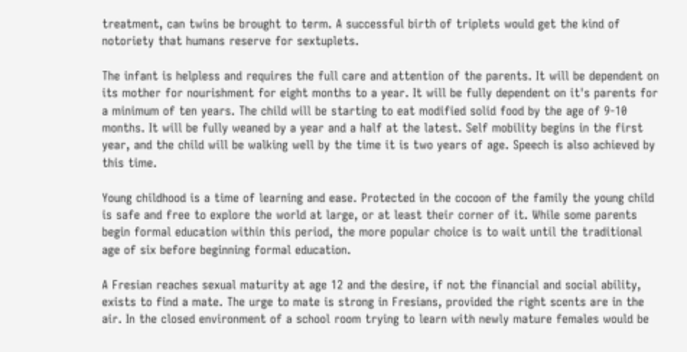treatment, can twins be brought to term. A successful birth of triplets would get the kind of notoriety that humans reserve for sextuplets.

The infant is helpless and requires the full care and attention of the parents. It will be dependent on its mother for nourishment for eight months to a year. It will be fully dependent on it's parents for a minimum of ten years. The child will be starting to eat modified solid food by the age of 9-10 months. It will be fully weaned by a year and a half at the latest. Self mobility begins in the first year, and the child will be walking well by the time it is two years of age. Speech is also achieved by this time.

Young childhood is a time of learning and ease. Protected in the cocoon of the family the young child is safe and free to explore the world at large, or at least their corner of it. While some parents begin formal education within this period, the more popular choice is to wait until the traditional age of six before beginning formal education.

A Fresian reaches sexual maturity at age 12 and the desire, if not the financial and social ability, exists to find a mate. The urge to mate is strong in Fresians, provided the right scents are in the air. In the closed environment of a school room trying to learn with newly mature females would be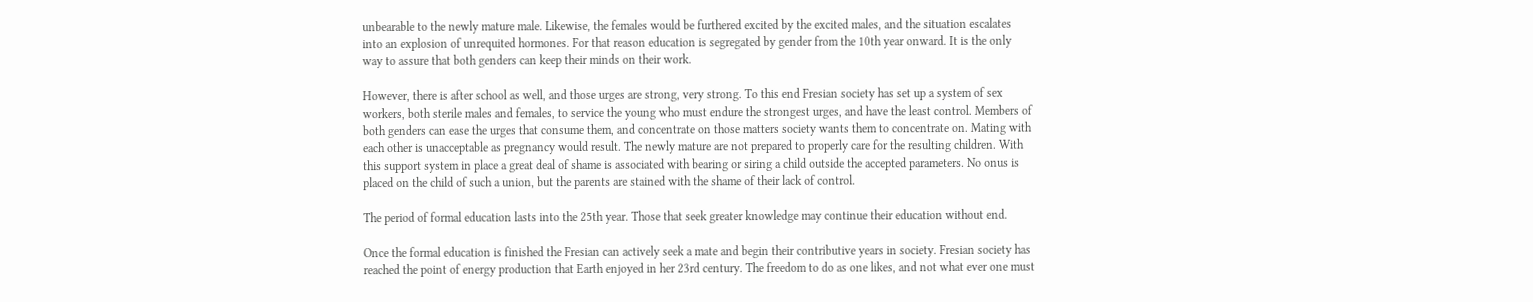unbearable to the newly mature male. Likewise, the females would be furthered excited by the excited males, and the situation escalates into an explosion of unrequited hormones. For that reason education is segregated by gender from the 10th year onward. It is the only way to assure that both genders can keep their minds on their work.

However, there is after school as well, and those urges are strong, very strong. To this end Fresian society has set up a system of sex workers, both sterile males and females, to service the young who must endure the strongest urges, and have the least control. Members of both genders can ease the urges that consume them, and concentrate on those matters society wants them to concentrate on. Mating with each other is unacceptable as pregnancy would result. The newly mature are not prepared to properly care for the resulting children. With this support system in place a great deal of shame is associated with bearing or siring a child outside the accepted parameters. No onus is placed on the child of such a union, but the parents are stained with the shame of their lack of control.

The period of formal education lasts into the 25th year. Those that seek greater knowledge may continue their education without end.

Once the formal education is finished the Fresian can actively seek a mate and begin their contributive years in society. Fresian society has reached the point of energy production that Earth enjoyed in her 23rd century. The freedom to do as one likes, and not what ever one must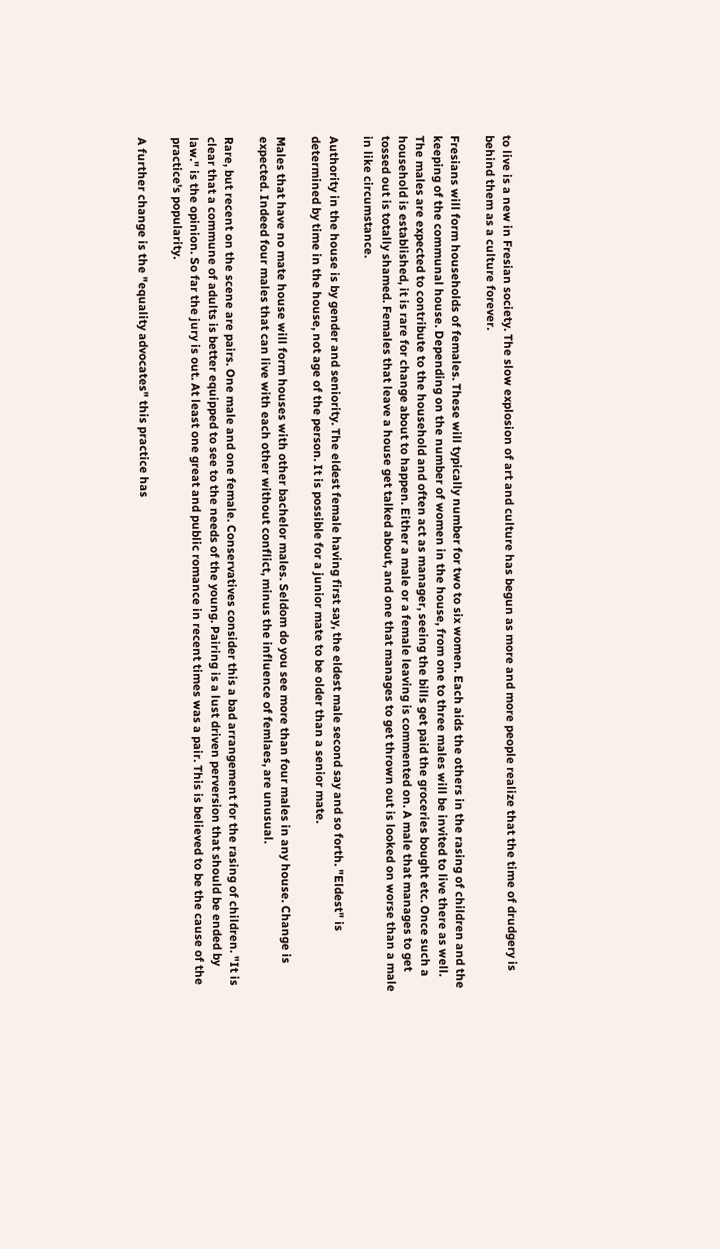to live is a new in Fresian society. The slow explosion of art and culture has begun as more and more people realize that the time of drudgery is behind them as a culture forever.

Fresians will form households of females. These will typically number for two to six women. Each aids the others in the rasing of children and the keeping of the communal house. Depending on the number of women in the house, from one to three males will be invited to live there as well. The males are expected to contribute to the household and often act as manager, seeing the bills get paid the groceries bought etc. Once such a household is established, it is rare for change about to happen. Either a male or a female leaving is commented on. A male that manages to get tossed out is totally shamed. Females that leave a house get talked about, and one that manages to get thrown out is looked on worse than a male in like circumstance.

Authority in the house is by gender and seniority. The eldest female having first say, the eldest male second say and so forth. "Eldest" is determined by time in the house, not age of the person. It is possible for a junior mate to be older than a senior mate.

Males that have no mate house will form houses with other bachelor males. Seldom do you see more than four males in any house. Change is expected. Indeed four males that can live with each other without conflict, minus the influence of femlaes, are unusual.

Rare, but recent on the scene are pairs. One male and one female. Conservatives consider this a bad arrangement for the rasing of children. "It is clear that a commune of adults is better equipped to see to the needs of the young. Pairing is a lust driven perversion that should be ended by law." is the opinion. So far the jury is out. At least one great and public romance in recent times was a pair. This is believed to be the cause of the practice's popularity.

A further change is the "equality advocates" this practice has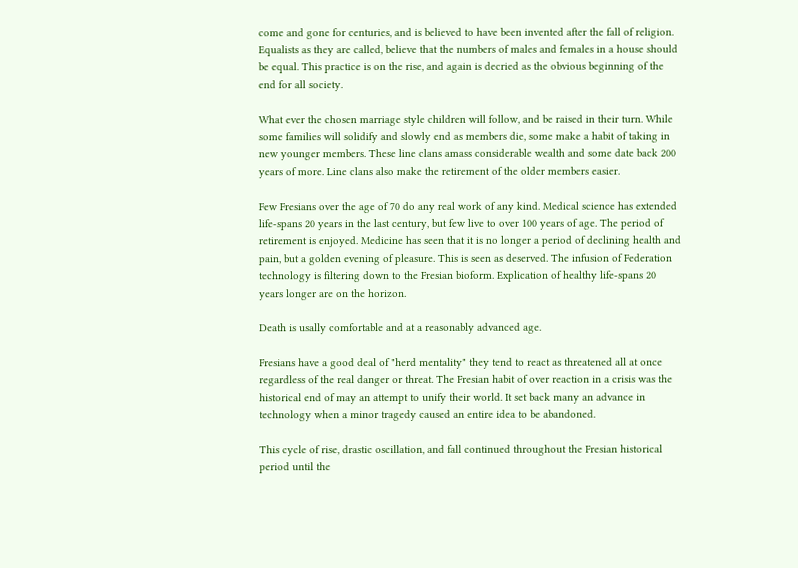come and gone for centuries, and is believed to have been invented after the fall of religion. Equalists as they are called, believe that the numbers of males and females in a house should be equal. This practice is on the rise, and again is decried as the obvious beginning of the end for all society.

What ever the chosen marriage style children will follow, and be raised in their turn. While some families will solidify and slowly end as members die, some make a habit of taking in new younger members. These line clans amass considerable wealth and some date back 200 years of more. Line clans also make the retirement of the older members easier.

Few Fresians over the age of 70 do any real work of any kind. Medical science has extended life-spans 20 years in the last century, but few live to over 100 years of age. The period of retirement is enjoyed. Medicine has seen that it is no longer a period of declining health and pain, but a golden evening of pleasure. This is seen as deserved. The infusion of Federation technology is filtering down to the Fresian bioform. Explication of healthy life-spans 20 years longer are on the horizon.

Death is usally comfortable and at a reasonably advanced age.

Fresians have a good deal of "herd mentality" they tend to react as threatened all at once regardless of the real danger or threat. The Fresian habit of over reaction in a crisis was the historical end of may an attempt to unify their world. It set back many an advance in technology when a minor tragedy caused an entire idea to be abandoned.

This cycle of rise, drastic oscillation, and fall continued throughout the Fresian historical period until the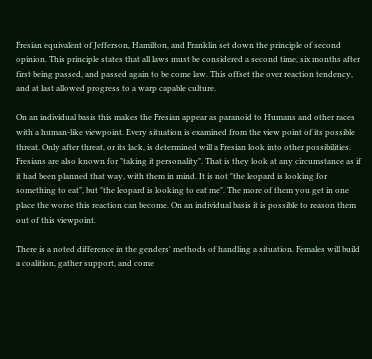Fresian equivalent of Jefferson, Hamilton, and Franklin set down the principle of second opinion. This principle states that all laws must be considered a second time, six months after first being passed, and passed again to be come law. This offset the over reaction tendency, and at last allowed progress to a warp capable culture.

On an individual basis this makes the Fresian appear as paranoid to Humans and other races with a human-like viewpoint. Every situation is examined from the view point of its possible threat. Only after threat, or its lack, is determined will a Fresian look into other possibilities. Fresians are also known for "taking it personality". That is they look at any circumstance as if it had been planned that way, with them in mind. It is not "the leopard is looking for something to eat", but "the leopard is looking to eat me". The more of them you get in one place the worse this reaction can become. On an individual basis it is possible to reason them out of this viewpoint.

There is a noted difference in the genders' methods of handling a situation. Females will build a coalition, gather support, and come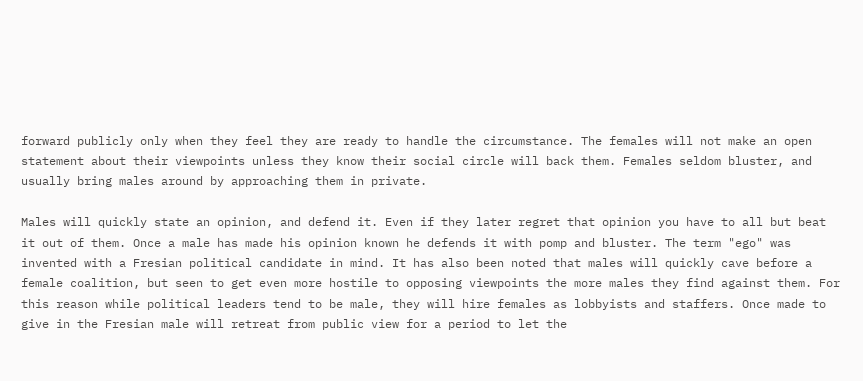forward publicly only when they feel they are ready to handle the circumstance. The females will not make an open statement about their viewpoints unless they know their social circle will back them. Females seldom bluster, and usually bring males around by approaching them in private.

Males will quickly state an opinion, and defend it. Even if they later regret that opinion you have to all but beat it out of them. Once a male has made his opinion known he defends it with pomp and bluster. The term "ego" was invented with a Fresian political candidate in mind. It has also been noted that males will quickly cave before a female coalition, but seen to get even more hostile to opposing viewpoints the more males they find against them. For this reason while political leaders tend to be male, they will hire females as lobbyists and staffers. Once made to give in the Fresian male will retreat from public view for a period to let the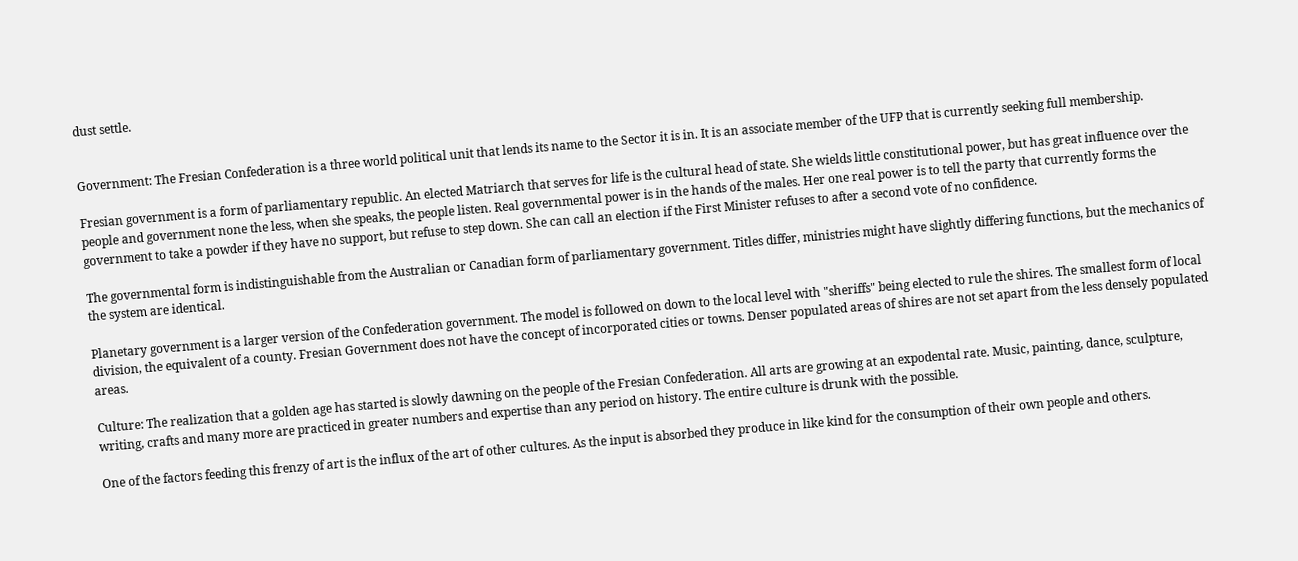dust settle.


Government: The Fresian Confederation is a three world political unit that lends its name to the Sector it is in. It is an associate member of the UFP that is currently seeking full membership.

Fresian government is a form of parliamentary republic. An elected Matriarch that serves for life is the cultural head of state. She wields little constitutional power, but has great influence over the people and government none the less, when she speaks, the people listen. Real governmental power is in the hands of the males. Her one real power is to tell the party that currently forms the government to take a powder if they have no support, but refuse to step down. She can call an election if the First Minister refuses to after a second vote of no confidence.

The governmental form is indistinguishable from the Australian or Canadian form of parliamentary government. Titles differ, ministries might have slightly differing functions, but the mechanics of the system are identical.

Planetary government is a larger version of the Confederation government. The model is followed on down to the local level with "sheriffs" being elected to rule the shires. The smallest form of local division, the equivalent of a county. Fresian Government does not have the concept of incorporated cities or towns. Denser populated areas of shires are not set apart from the less densely populated areas.

Culture: The realization that a golden age has started is slowly dawning on the people of the Fresian Confederation. All arts are growing at an expodental rate. Music, painting, dance, sculpture, writing, crafts and many more are practiced in greater numbers and expertise than any period on history. The entire culture is drunk with the possible.

One of the factors feeding this frenzy of art is the influx of the art of other cultures. As the input is absorbed they produce in like kind for the consumption of their own people and others.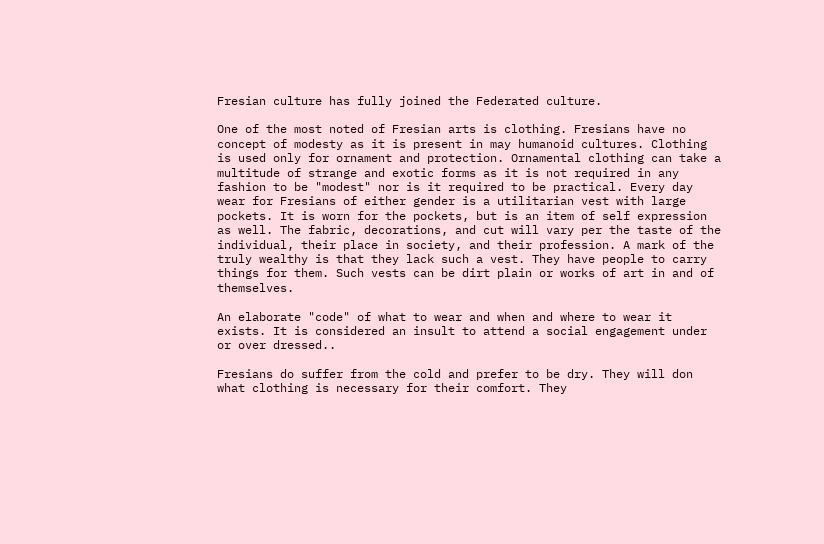Fresian culture has fully joined the Federated culture.

One of the most noted of Fresian arts is clothing. Fresians have no concept of modesty as it is present in may humanoid cultures. Clothing is used only for ornament and protection. Ornamental clothing can take a multitude of strange and exotic forms as it is not required in any fashion to be "modest" nor is it required to be practical. Every day wear for Fresians of either gender is a utilitarian vest with large pockets. It is worn for the pockets, but is an item of self expression as well. The fabric, decorations, and cut will vary per the taste of the individual, their place in society, and their profession. A mark of the truly wealthy is that they lack such a vest. They have people to carry things for them. Such vests can be dirt plain or works of art in and of themselves.

An elaborate "code" of what to wear and when and where to wear it exists. It is considered an insult to attend a social engagement under or over dressed..

Fresians do suffer from the cold and prefer to be dry. They will don what clothing is necessary for their comfort. They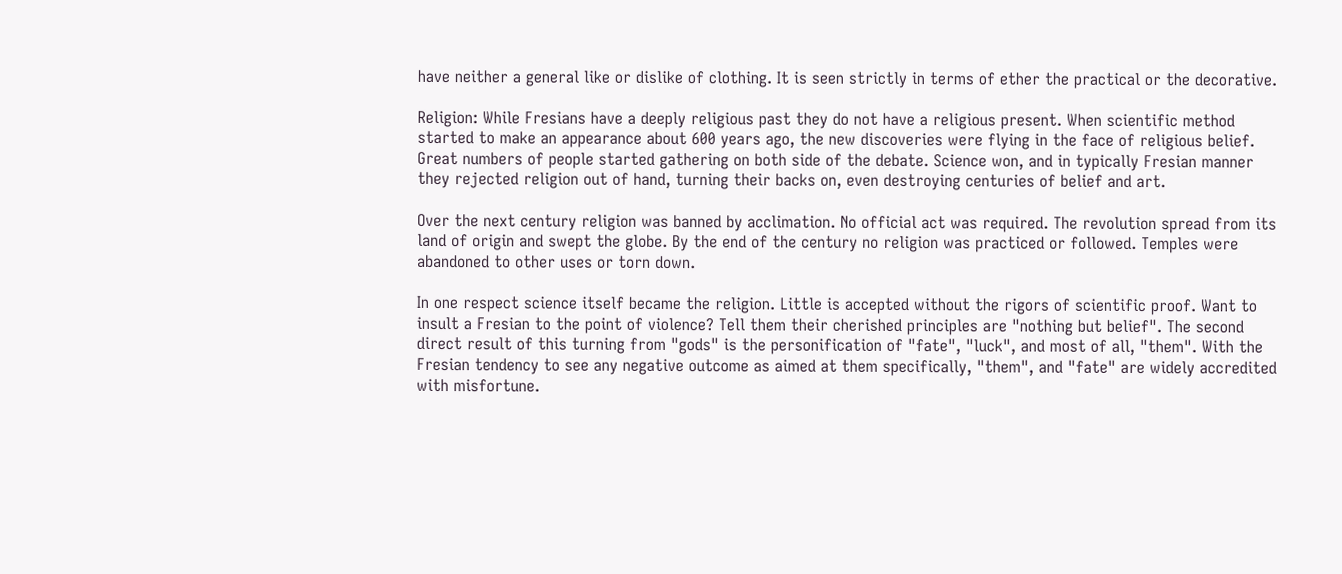have neither a general like or dislike of clothing. It is seen strictly in terms of ether the practical or the decorative.

Religion: While Fresians have a deeply religious past they do not have a religious present. When scientific method started to make an appearance about 600 years ago, the new discoveries were flying in the face of religious belief. Great numbers of people started gathering on both side of the debate. Science won, and in typically Fresian manner they rejected religion out of hand, turning their backs on, even destroying centuries of belief and art.

Over the next century religion was banned by acclimation. No official act was required. The revolution spread from its land of origin and swept the globe. By the end of the century no religion was practiced or followed. Temples were abandoned to other uses or torn down.

In one respect science itself became the religion. Little is accepted without the rigors of scientific proof. Want to insult a Fresian to the point of violence? Tell them their cherished principles are "nothing but belief". The second direct result of this turning from "gods" is the personification of "fate", "luck", and most of all, "them". With the Fresian tendency to see any negative outcome as aimed at them specifically, "them", and "fate" are widely accredited with misfortune.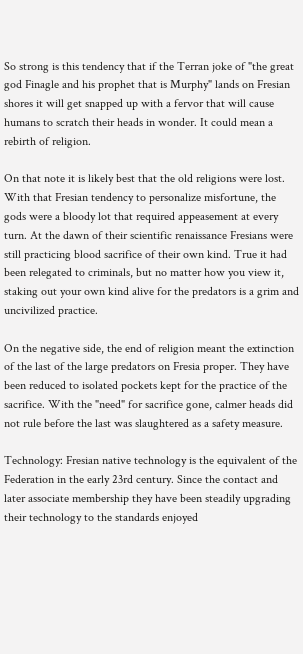So strong is this tendency that if the Terran joke of "the great god Finagle and his prophet that is Murphy" lands on Fresian shores it will get snapped up with a fervor that will cause humans to scratch their heads in wonder. It could mean a rebirth of religion.

On that note it is likely best that the old religions were lost. With that Fresian tendency to personalize misfortune, the gods were a bloody lot that required appeasement at every turn. At the dawn of their scientific renaissance Fresians were still practicing blood sacrifice of their own kind. True it had been relegated to criminals, but no matter how you view it, staking out your own kind alive for the predators is a grim and uncivilized practice.

On the negative side, the end of religion meant the extinction of the last of the large predators on Fresia proper. They have been reduced to isolated pockets kept for the practice of the sacrifice. With the "need" for sacrifice gone, calmer heads did not rule before the last was slaughtered as a safety measure.

Technology: Fresian native technology is the equivalent of the Federation in the early 23rd century. Since the contact and later associate membership they have been steadily upgrading their technology to the standards enjoyed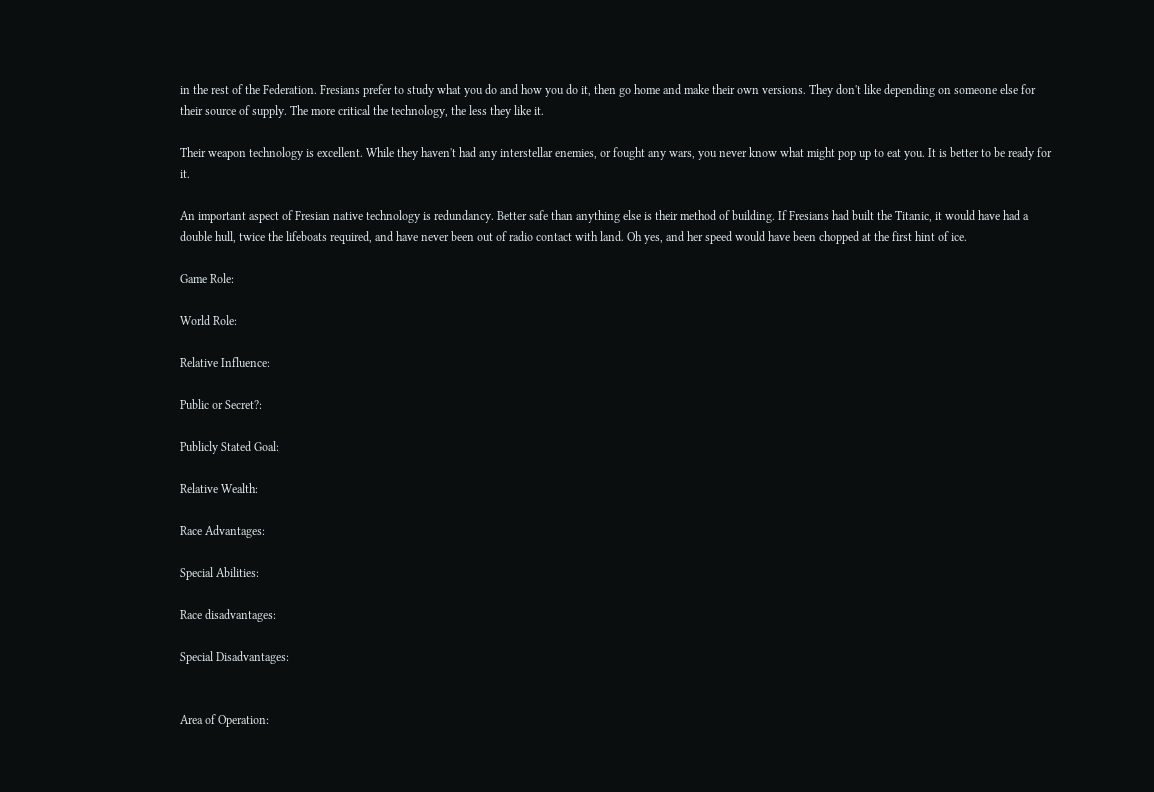in the rest of the Federation. Fresians prefer to study what you do and how you do it, then go home and make their own versions. They don't like depending on someone else for their source of supply. The more critical the technology, the less they like it.

Their weapon technology is excellent. While they haven't had any interstellar enemies, or fought any wars, you never know what might pop up to eat you. It is better to be ready for it.

An important aspect of Fresian native technology is redundancy. Better safe than anything else is their method of building. If Fresians had built the Titanic, it would have had a double hull, twice the lifeboats required, and have never been out of radio contact with land. Oh yes, and her speed would have been chopped at the first hint of ice.

Game Role:

World Role:

Relative Influence:

Public or Secret?:

Publicly Stated Goal:

Relative Wealth:

Race Advantages:

Special Abilities:

Race disadvantages:

Special Disadvantages:


Area of Operation: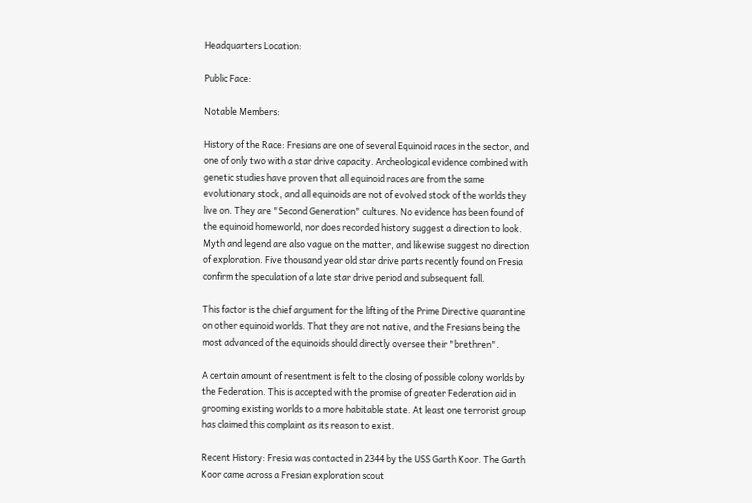Headquarters Location:

Public Face:

Notable Members:

History of the Race: Fresians are one of several Equinoid races in the sector, and one of only two with a star drive capacity. Archeological evidence combined with genetic studies have proven that all equinoid races are from the same evolutionary stock, and all equinoids are not of evolved stock of the worlds they live on. They are "Second Generation" cultures. No evidence has been found of the equinoid homeworld, nor does recorded history suggest a direction to look. Myth and legend are also vague on the matter, and likewise suggest no direction of exploration. Five thousand year old star drive parts recently found on Fresia confirm the speculation of a late star drive period and subsequent fall.

This factor is the chief argument for the lifting of the Prime Directive quarantine on other equinoid worlds. That they are not native, and the Fresians being the most advanced of the equinoids should directly oversee their "brethren".

A certain amount of resentment is felt to the closing of possible colony worlds by the Federation. This is accepted with the promise of greater Federation aid in grooming existing worlds to a more habitable state. At least one terrorist group has claimed this complaint as its reason to exist.

Recent History: Fresia was contacted in 2344 by the USS Garth Koor. The Garth Koor came across a Fresian exploration scout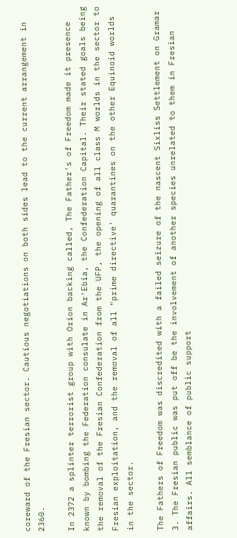coreward of the Fresian sector. Cautious negotiations on both sides lead to the current arrangement in 2360.

In 2372 a splinter terrorist group with Orion backing called, The Father's of Freedom made it presence known by bombing the Federation consulate in Ar'Ebia, the Confederation Capital. Their stated goals being the removal of the Fresian Confederation from the UFP, the opening of all class M worlds in the sector to Fresian exploitation, and the removal of all "prime directive' quarantines on the other Equinoid worlds in the sector.

The Fathers of Freedom was discredited with a failed seizure of the nascent Sixliss Settlement on Gramar 3. The Fresian public was put off be the involvement of another species unrelated to them in Fresian affairs. All semblance of public support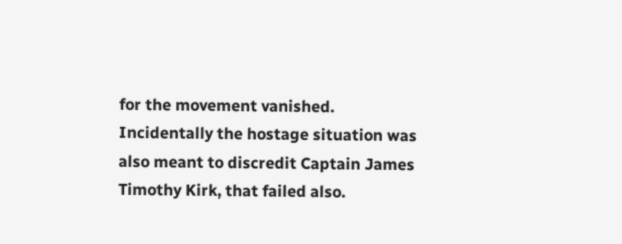for the movement vanished. Incidentally the hostage situation was also meant to discredit Captain James Timothy Kirk, that failed also.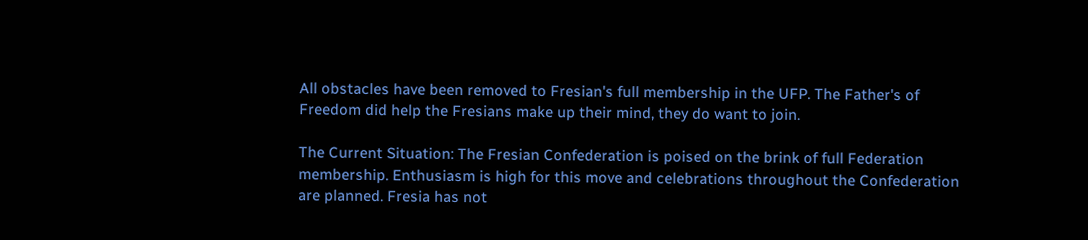All obstacles have been removed to Fresian's full membership in the UFP. The Father's of Freedom did help the Fresians make up their mind, they do want to join.

The Current Situation: The Fresian Confederation is poised on the brink of full Federation membership. Enthusiasm is high for this move and celebrations throughout the Confederation are planned. Fresia has not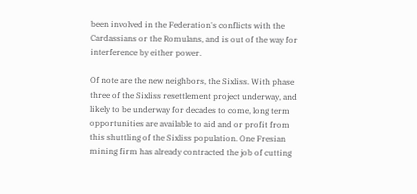been involved in the Federation's conflicts with the Cardassians or the Romulans, and is out of the way for interference by either power.

Of note are the new neighbors, the Sixliss. With phase three of the Sixliss resettlement project underway, and likely to be underway for decades to come, long term opportunities are available to aid and or profit from this shuttling of the Sixliss population. One Fresian mining firm has already contracted the job of cutting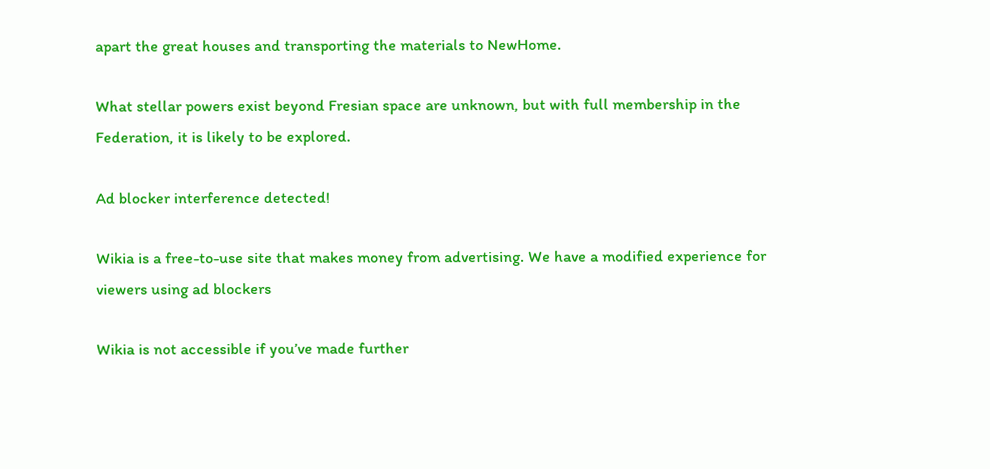apart the great houses and transporting the materials to NewHome.

What stellar powers exist beyond Fresian space are unknown, but with full membership in the Federation, it is likely to be explored.

Ad blocker interference detected!

Wikia is a free-to-use site that makes money from advertising. We have a modified experience for viewers using ad blockers

Wikia is not accessible if you’ve made further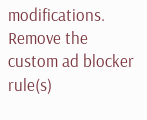modifications. Remove the custom ad blocker rule(s)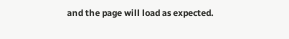and the page will load as expected.